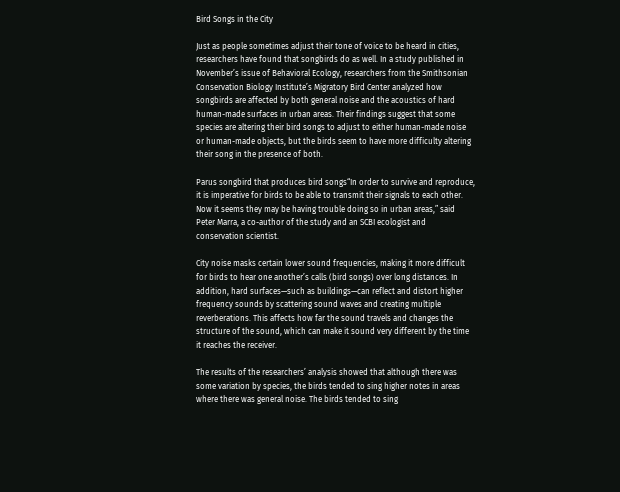Bird Songs in the City

Just as people sometimes adjust their tone of voice to be heard in cities, researchers have found that songbirds do as well. In a study published in November’s issue of Behavioral Ecology, researchers from the Smithsonian Conservation Biology Institute’s Migratory Bird Center analyzed how songbirds are affected by both general noise and the acoustics of hard human-made surfaces in urban areas. Their findings suggest that some species are altering their bird songs to adjust to either human-made noise or human-made objects, but the birds seem to have more difficulty altering their song in the presence of both.

Parus songbird that produces bird songs“In order to survive and reproduce, it is imperative for birds to be able to transmit their signals to each other. Now it seems they may be having trouble doing so in urban areas,” said Peter Marra, a co-author of the study and an SCBI ecologist and conservation scientist.

City noise masks certain lower sound frequencies, making it more difficult for birds to hear one another’s calls (bird songs) over long distances. In addition, hard surfaces—such as buildings—can reflect and distort higher frequency sounds by scattering sound waves and creating multiple reverberations. This affects how far the sound travels and changes the structure of the sound, which can make it sound very different by the time it reaches the receiver.

The results of the researchers’ analysis showed that although there was some variation by species, the birds tended to sing higher notes in areas where there was general noise. The birds tended to sing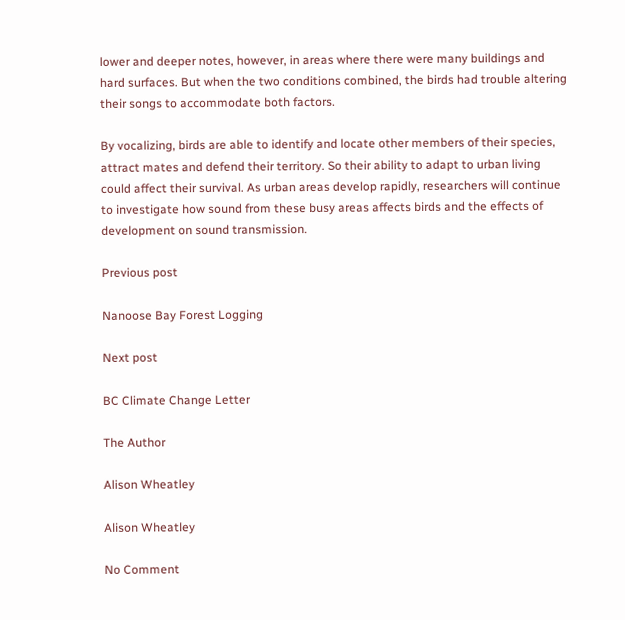lower and deeper notes, however, in areas where there were many buildings and hard surfaces. But when the two conditions combined, the birds had trouble altering their songs to accommodate both factors.

By vocalizing, birds are able to identify and locate other members of their species, attract mates and defend their territory. So their ability to adapt to urban living could affect their survival. As urban areas develop rapidly, researchers will continue to investigate how sound from these busy areas affects birds and the effects of development on sound transmission.

Previous post

Nanoose Bay Forest Logging

Next post

BC Climate Change Letter

The Author

Alison Wheatley

Alison Wheatley

No Comment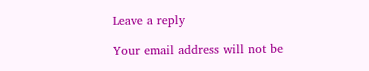Leave a reply

Your email address will not be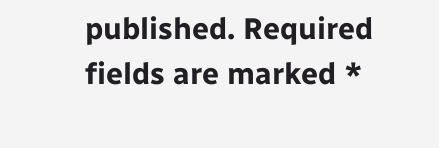published. Required fields are marked *